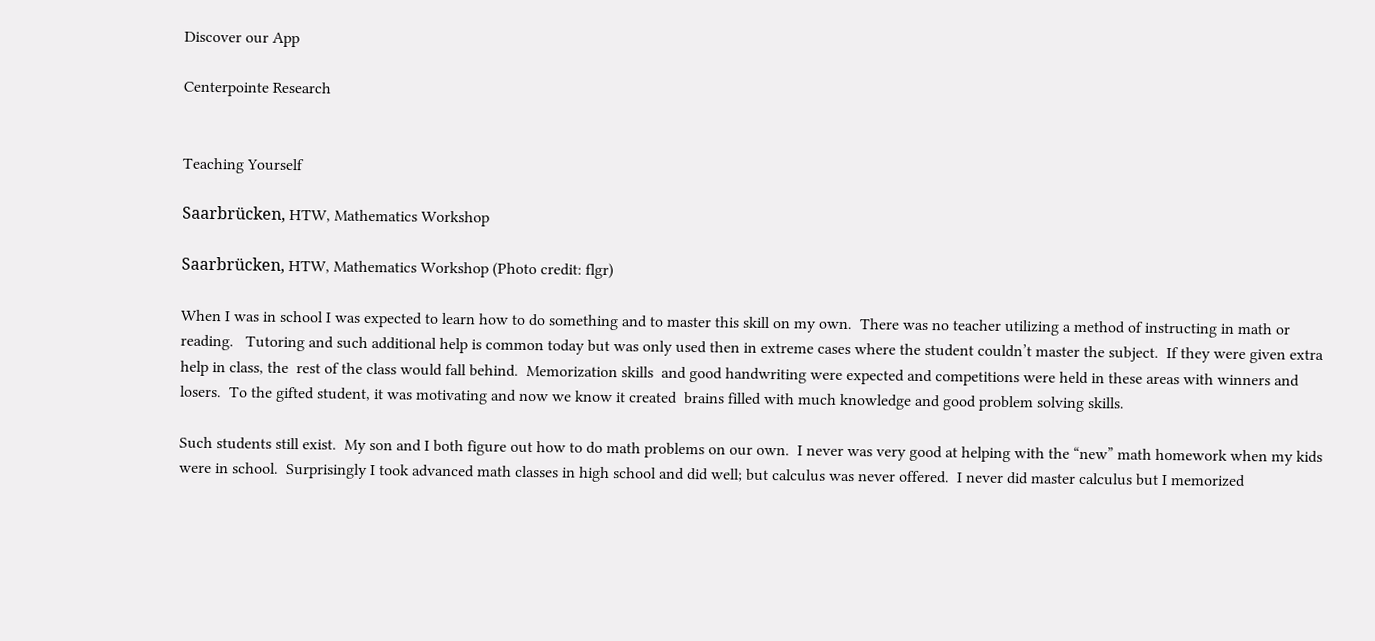Discover our App

Centerpointe Research


Teaching Yourself

Saarbrücken, HTW, Mathematics Workshop

Saarbrücken, HTW, Mathematics Workshop (Photo credit: flgr)

When I was in school I was expected to learn how to do something and to master this skill on my own.  There was no teacher utilizing a method of instructing in math or reading.   Tutoring and such additional help is common today but was only used then in extreme cases where the student couldn’t master the subject.  If they were given extra help in class, the  rest of the class would fall behind.  Memorization skills  and good handwriting were expected and competitions were held in these areas with winners and losers.  To the gifted student, it was motivating and now we know it created  brains filled with much knowledge and good problem solving skills.

Such students still exist.  My son and I both figure out how to do math problems on our own.  I never was very good at helping with the “new” math homework when my kids were in school.  Surprisingly I took advanced math classes in high school and did well; but calculus was never offered.  I never did master calculus but I memorized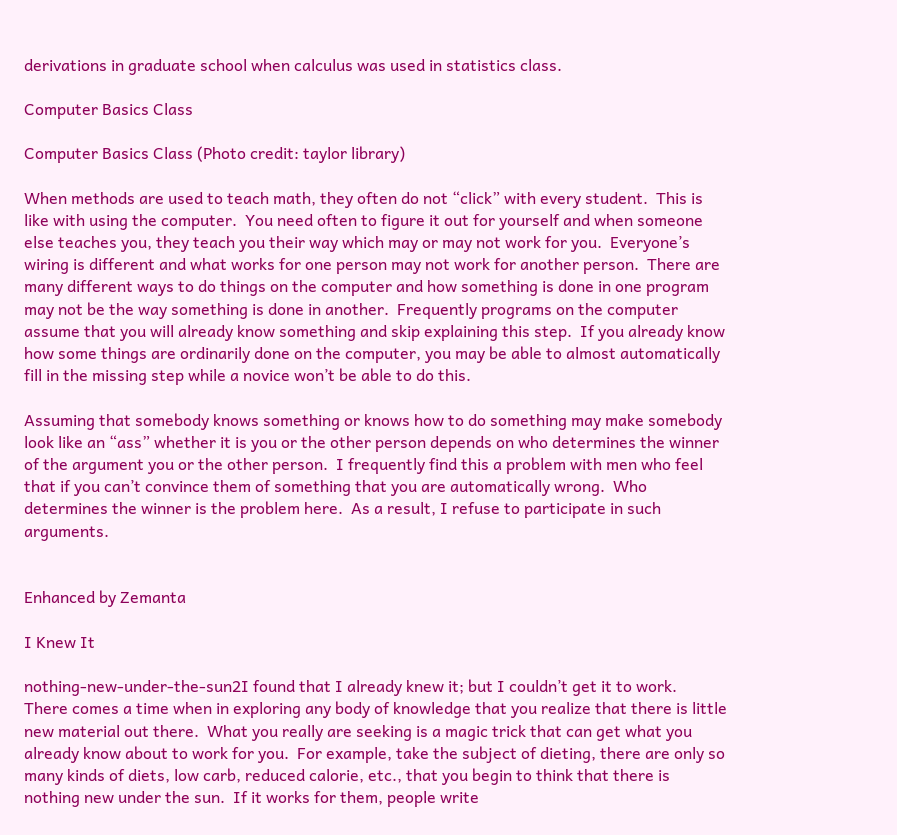derivations in graduate school when calculus was used in statistics class.

Computer Basics Class

Computer Basics Class (Photo credit: taylor library)

When methods are used to teach math, they often do not “click” with every student.  This is like with using the computer.  You need often to figure it out for yourself and when someone else teaches you, they teach you their way which may or may not work for you.  Everyone’s wiring is different and what works for one person may not work for another person.  There are many different ways to do things on the computer and how something is done in one program may not be the way something is done in another.  Frequently programs on the computer assume that you will already know something and skip explaining this step.  If you already know how some things are ordinarily done on the computer, you may be able to almost automatically fill in the missing step while a novice won’t be able to do this.

Assuming that somebody knows something or knows how to do something may make somebody look like an “ass” whether it is you or the other person depends on who determines the winner of the argument you or the other person.  I frequently find this a problem with men who feel that if you can’t convince them of something that you are automatically wrong.  Who determines the winner is the problem here.  As a result, I refuse to participate in such arguments.


Enhanced by Zemanta

I Knew It

nothing-new-under-the-sun2I found that I already knew it; but I couldn’t get it to work.  There comes a time when in exploring any body of knowledge that you realize that there is little new material out there.  What you really are seeking is a magic trick that can get what you already know about to work for you.  For example, take the subject of dieting, there are only so many kinds of diets, low carb, reduced calorie, etc., that you begin to think that there is nothing new under the sun.  If it works for them, people write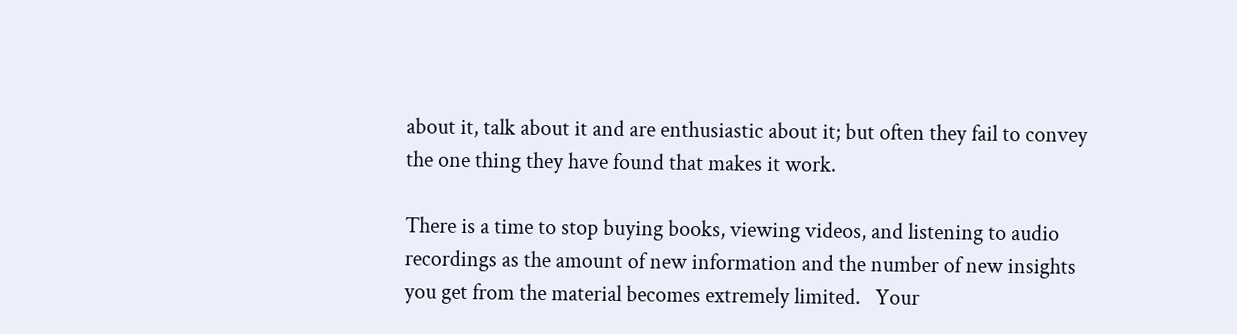about it, talk about it and are enthusiastic about it; but often they fail to convey the one thing they have found that makes it work.

There is a time to stop buying books, viewing videos, and listening to audio recordings as the amount of new information and the number of new insights you get from the material becomes extremely limited.   Your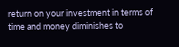return on your investment in terms of time and money diminishes to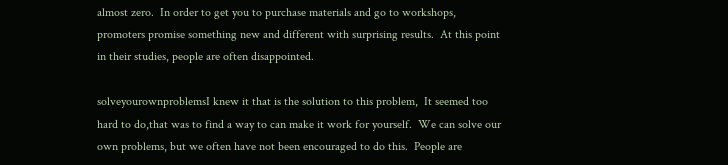almost zero.  In order to get you to purchase materials and go to workshops, promoters promise something new and different with surprising results.  At this point in their studies, people are often disappointed.

solveyourownproblemsI knew it that is the solution to this problem,  It seemed too hard to do,that was to find a way to can make it work for yourself.  We can solve our own problems, but we often have not been encouraged to do this.  People are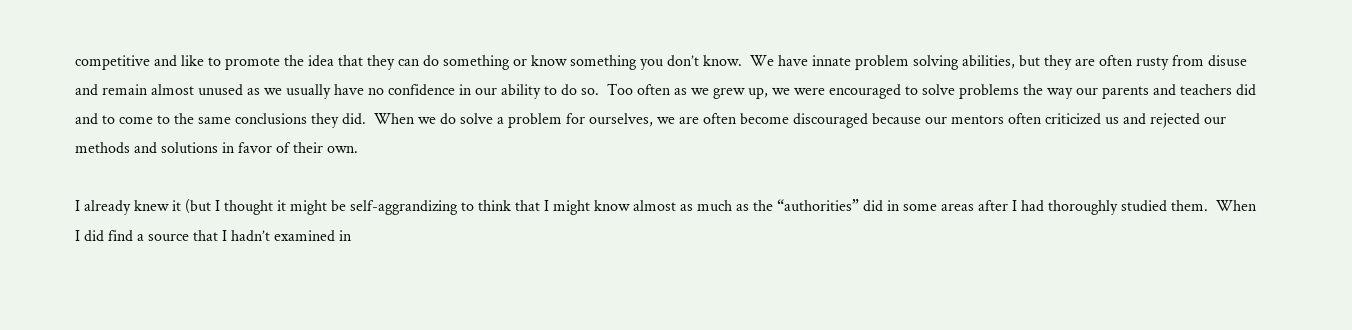competitive and like to promote the idea that they can do something or know something you don’t know.  We have innate problem solving abilities, but they are often rusty from disuse and remain almost unused as we usually have no confidence in our ability to do so.  Too often as we grew up, we were encouraged to solve problems the way our parents and teachers did and to come to the same conclusions they did.  When we do solve a problem for ourselves, we are often become discouraged because our mentors often criticized us and rejected our methods and solutions in favor of their own.

I already knew it (but I thought it might be self-aggrandizing to think that I might know almost as much as the “authorities” did in some areas after I had thoroughly studied them.  When I did find a source that I hadn’t examined in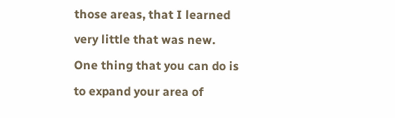those areas, that I learned very little that was new.  One thing that you can do is to expand your area of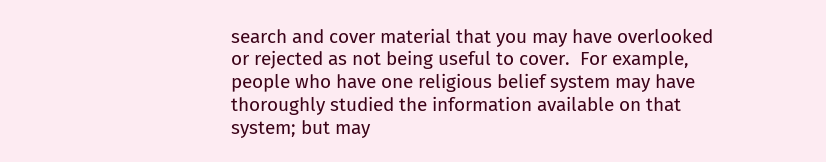search and cover material that you may have overlooked or rejected as not being useful to cover.  For example, people who have one religious belief system may have thoroughly studied the information available on that system; but may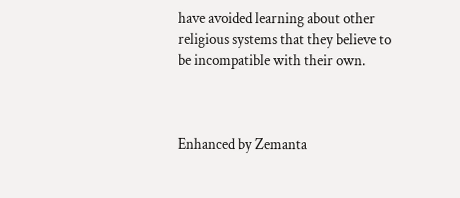have avoided learning about other religious systems that they believe to be incompatible with their own.



Enhanced by Zemanta